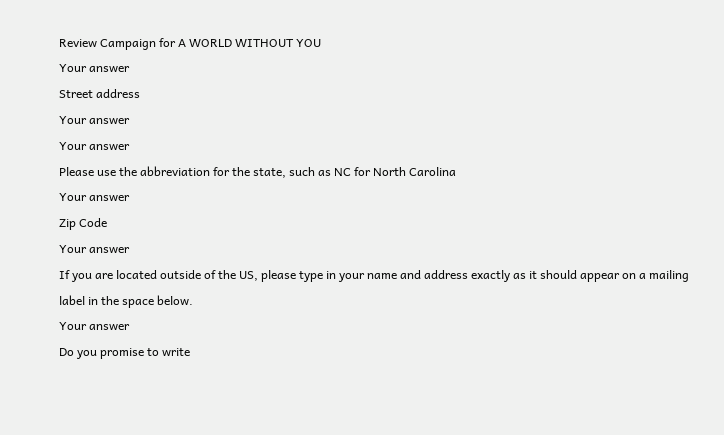Review Campaign for A WORLD WITHOUT YOU
Your answer
Street address
Your answer
Your answer
Please use the abbreviation for the state, such as NC for North Carolina
Your answer
Zip Code
Your answer
If you are located outside of the US, please type in your name and address exactly as it should appear on a mailing label in the space below.
Your answer
Do you promise to write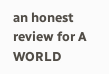an honest review for A WORLD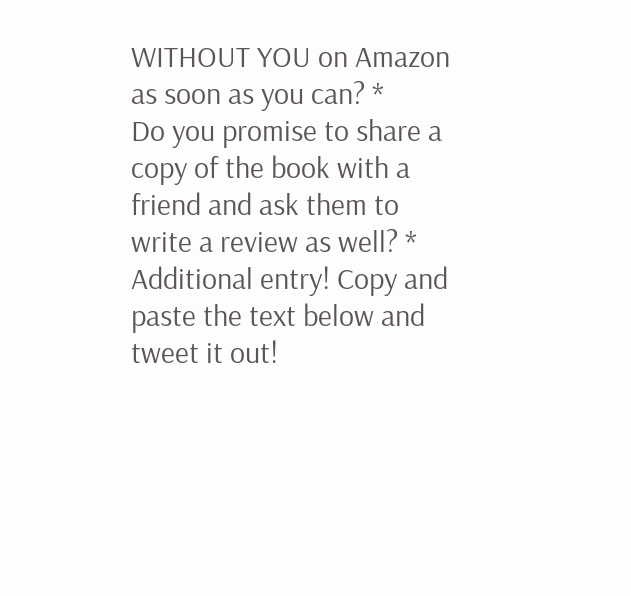WITHOUT YOU on Amazon as soon as you can? *
Do you promise to share a copy of the book with a friend and ask them to write a review as well? *
Additional entry! Copy and paste the text below and tweet it out!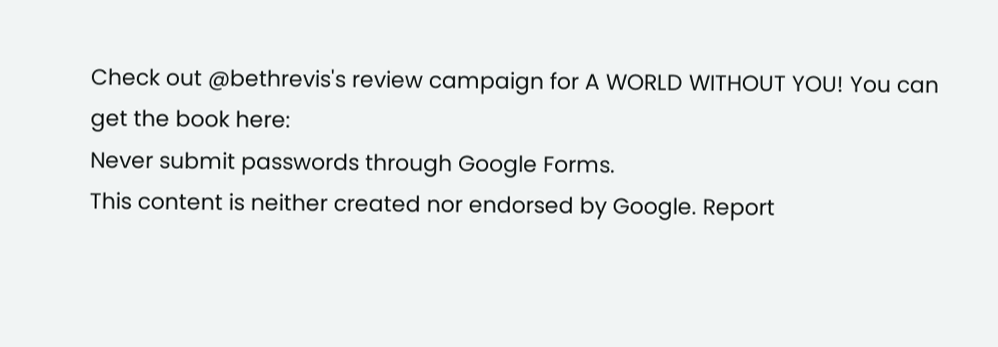Check out @bethrevis's review campaign for A WORLD WITHOUT YOU! You can get the book here:
Never submit passwords through Google Forms.
This content is neither created nor endorsed by Google. Report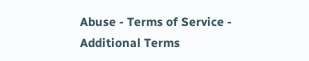Abuse - Terms of Service - Additional Terms